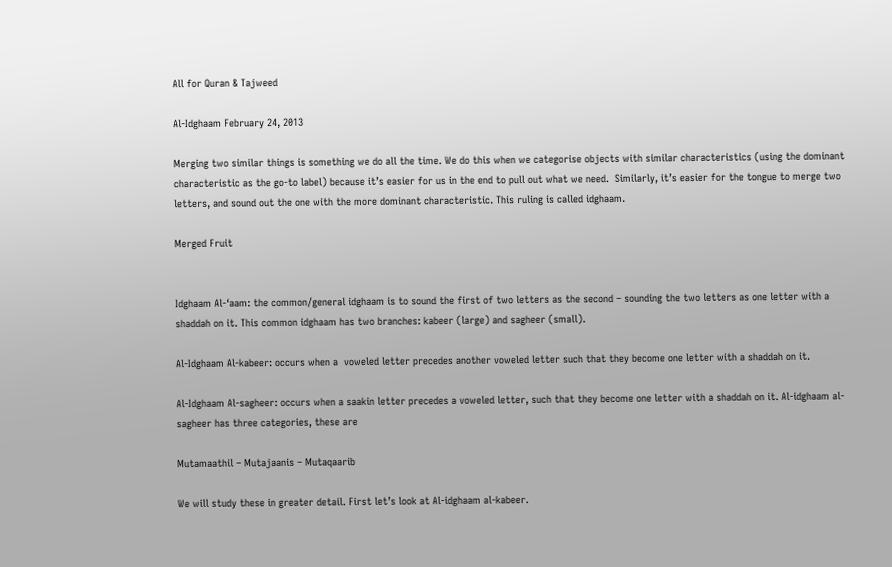All for Quran & Tajweed

Al-Idghaam February 24, 2013

Merging two similar things is something we do all the time. We do this when we categorise objects with similar characteristics (using the dominant characteristic as the go-to label) because it’s easier for us in the end to pull out what we need.  Similarly, it’s easier for the tongue to merge two letters, and sound out the one with the more dominant characteristic. This ruling is called idghaam.

Merged Fruit


Idghaam Al-‘aam: the common/general idghaam is to sound the first of two letters as the second – sounding the two letters as one letter with a shaddah on it. This common idghaam has two branches: kabeer (large) and sagheer (small).

Al-Idghaam Al-kabeer: occurs when a  voweled letter precedes another voweled letter such that they become one letter with a shaddah on it.

Al-Idghaam Al-sagheer: occurs when a saakin letter precedes a voweled letter, such that they become one letter with a shaddah on it. Al-idghaam al-sagheer has three categories, these are

Mutamaathil – Mutajaanis – Mutaqaarib

We will study these in greater detail. First let’s look at Al-idghaam al-kabeer.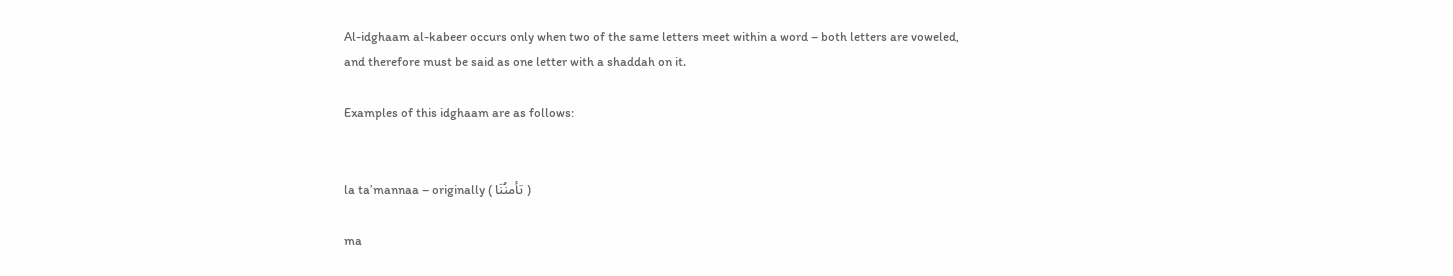Al-idghaam al-kabeer occurs only when two of the same letters meet within a word – both letters are voweled, and therefore must be said as one letter with a shaddah on it.

Examples of this idghaam are as follows:


la ta’mannaa – originally ( تأمنُنَا )

ma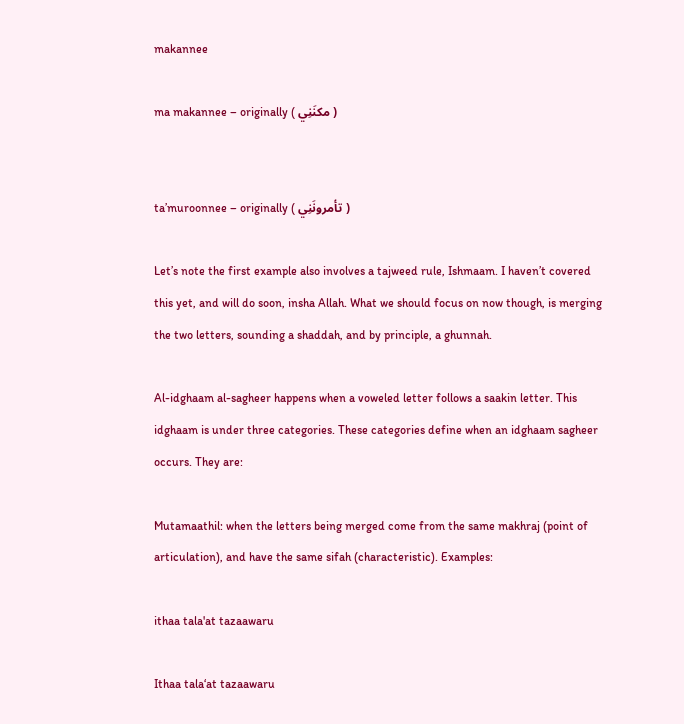makannee

ma makannee – originally ( مكنَنِي )


ta’muroonnee – originally ( تأمرونَنِي )

Let’s note the first example also involves a tajweed rule, Ishmaam. I haven’t covered this yet, and will do soon, insha Allah. What we should focus on now though, is merging the two letters, sounding a shaddah, and by principle, a ghunnah.

Al-idghaam al-sagheer happens when a voweled letter follows a saakin letter. This idghaam is under three categories. These categories define when an idghaam sagheer occurs. They are:

Mutamaathil: when the letters being merged come from the same makhraj (point of articulation), and have the same sifah (characteristic). Examples:

ithaa tala'at tazaawaru

Ithaa tala‘at tazaawaru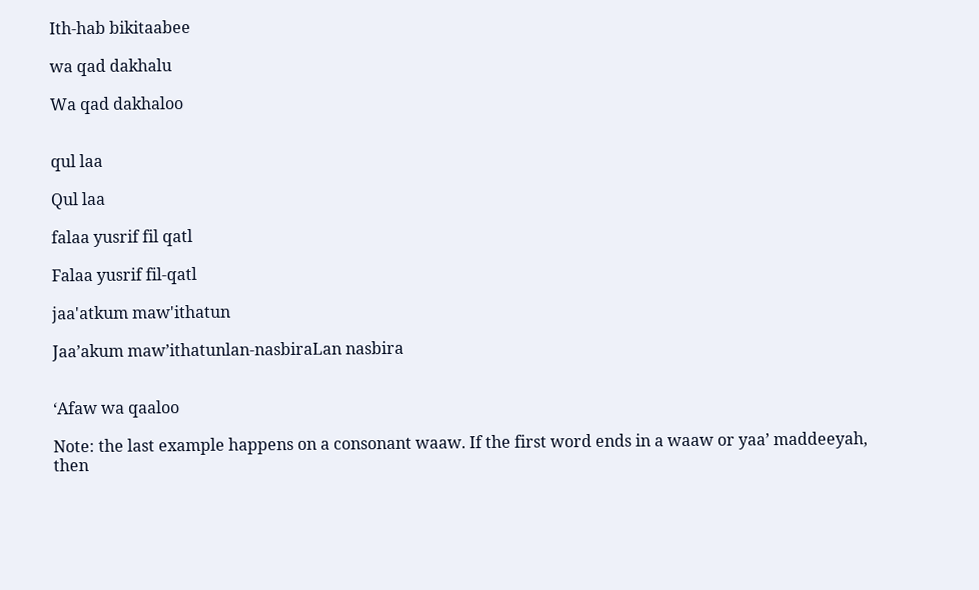Ith-hab bikitaabee

wa qad dakhalu

Wa qad dakhaloo


qul laa

Qul laa

falaa yusrif fil qatl

Falaa yusrif fil-qatl

jaa'atkum maw'ithatun

Jaa’akum maw’ithatunlan-nasbiraLan nasbira


‘Afaw wa qaaloo

Note: the last example happens on a consonant waaw. If the first word ends in a waaw or yaa’ maddeeyah, then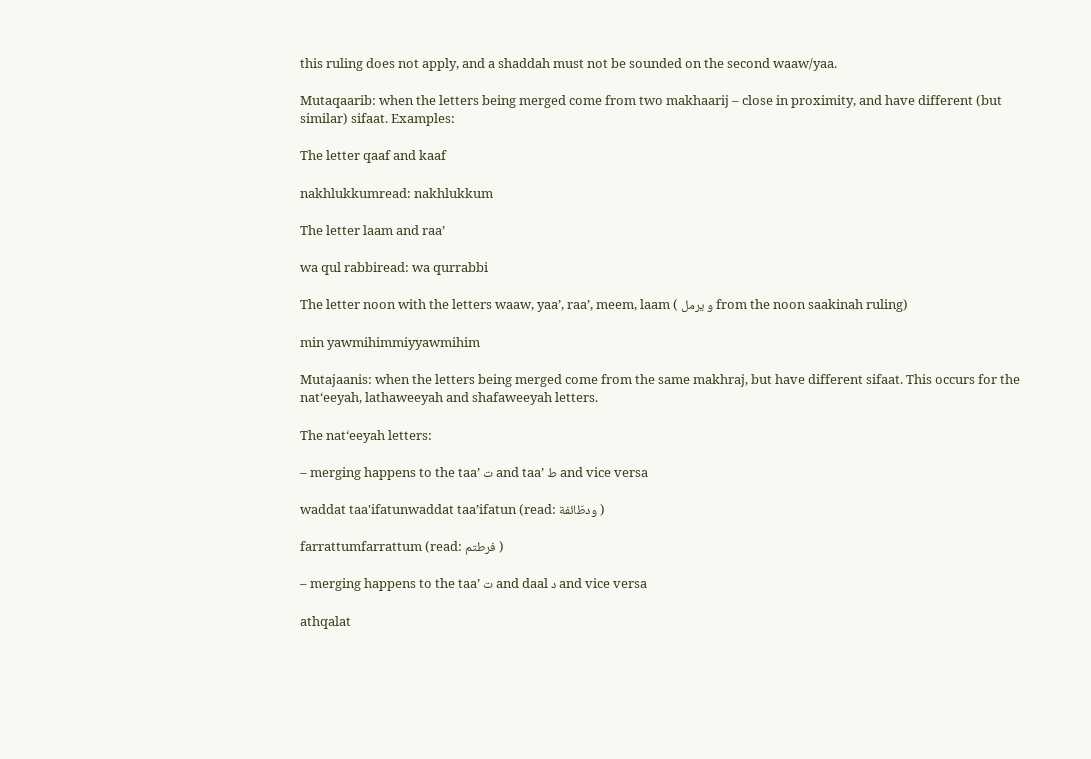this ruling does not apply, and a shaddah must not be sounded on the second waaw/yaa.

Mutaqaarib: when the letters being merged come from two makhaarij – close in proximity, and have different (but similar) sifaat. Examples:

The letter qaaf and kaaf

nakhlukkumread: nakhlukkum

The letter laam and raa’

wa qul rabbiread: wa qurrabbi

The letter noon with the letters waaw, yaa’, raa’, meem, laam ( و يرمل from the noon saakinah ruling)

min yawmihimmiyyawmihim

Mutajaanis: when the letters being merged come from the same makhraj, but have different sifaat. This occurs for the nat‘eeyah, lathaweeyah and shafaweeyah letters.

The nat‘eeyah letters:

– merging happens to the taa’ ت and taa’ ط and vice versa

waddat taa'ifatunwaddat taa’ifatun (read: ودطّائفة )

farrattumfarrattum (read: فرطتم )

– merging happens to the taa’ ت and daal د and vice versa

athqalat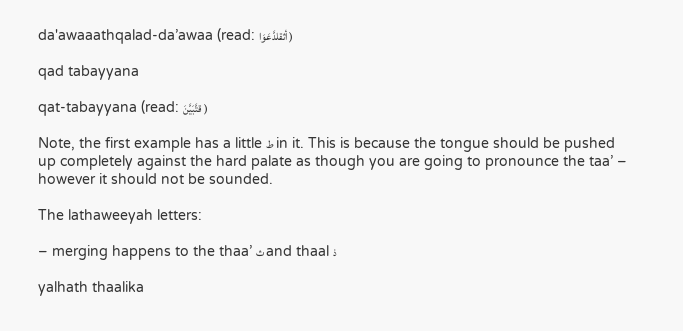da'awaaathqalad-da’awaa (read: أثقلدَّعَوَا )

qad tabayyana

qat-tabayyana (read: قتَّبَيَّنَ )

Note, the first example has a little ط in it. This is because the tongue should be pushed up completely against the hard palate as though you are going to pronounce the taa’ – however it should not be sounded.

The lathaweeyah letters:

– merging happens to the thaa’ ث and thaal ذ

yalhath thaalika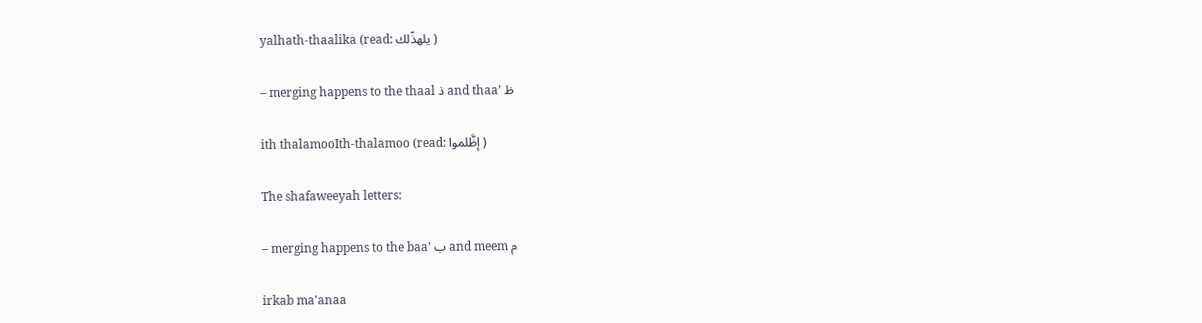yalhath-thaalika (read: يلهذّلك )

– merging happens to the thaal ذ and thaa’ ظ

ith thalamooIth-thalamoo (read: إظَّلموا )

The shafaweeyah letters:

– merging happens to the baa’ ب and meem م

irkab ma'anaa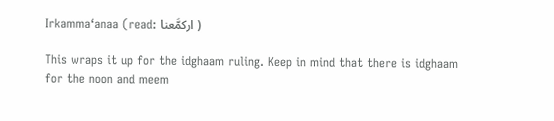Irkamma‘anaa (read: اركمَّعنا )

This wraps it up for the idghaam ruling. Keep in mind that there is idghaam for the noon and meem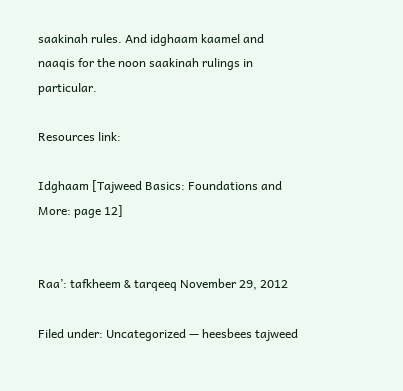saakinah rules. And idghaam kaamel and naaqis for the noon saakinah rulings in particular.

Resources link:

Idghaam [Tajweed Basics: Foundations and More: page 12]


Raa’: tafkheem & tarqeeq November 29, 2012

Filed under: Uncategorized — heesbees tajweed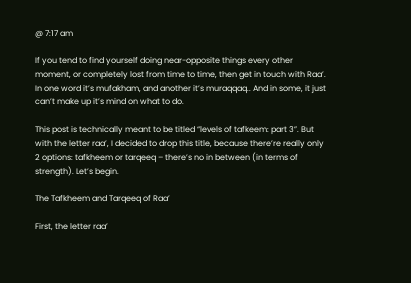@ 7:17 am

If you tend to find yourself doing near-opposite things every other moment, or completely lost from time to time, then get in touch with Raa’. In one word it’s mufakham, and another it’s muraqqaq.. And in some, it just can’t make up it’s mind on what to do.

This post is technically meant to be titled “levels of tafkeem: part 3”. But with the letter raa’, I decided to drop this title, because there’re really only 2 options: tafkheem or tarqeeq – there’s no in between (in terms of strength). Let’s begin.

The Tafkheem and Tarqeeq of Raa’

First, the letter raa’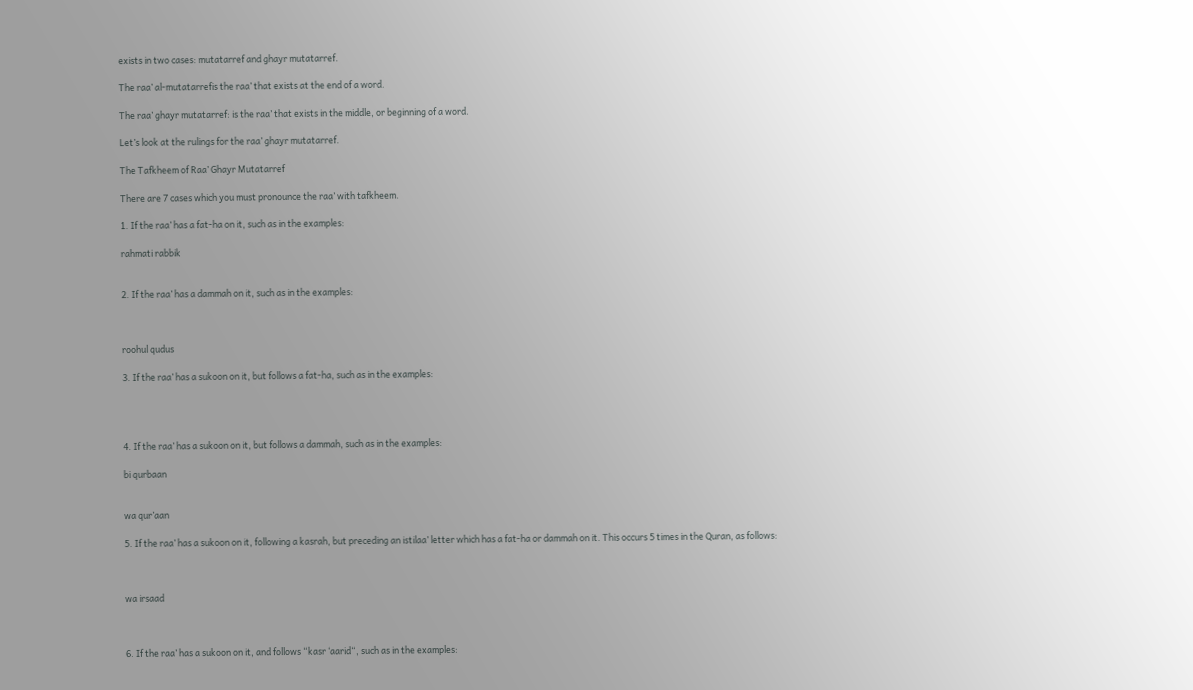exists in two cases: mutatarref and ghayr mutatarref.

The raa’ al-mutatarrefis the raa’ that exists at the end of a word.

The raa’ ghayr mutatarref: is the raa’ that exists in the middle, or beginning of a word.

Let’s look at the rulings for the raa’ ghayr mutatarref.

The Tafkheem of Raa’ Ghayr Mutatarref

There are 7 cases which you must pronounce the raa’ with tafkheem.

1. If the raa’ has a fat-ha on it, such as in the examples:

rahmati rabbik


2. If the raa’ has a dammah on it, such as in the examples:



roohul qudus

3. If the raa’ has a sukoon on it, but follows a fat-ha, such as in the examples:




4. If the raa’ has a sukoon on it, but follows a dammah, such as in the examples:

bi qurbaan


wa qur’aan

5. If the raa’ has a sukoon on it, following a kasrah, but preceding an istilaa’ letter which has a fat-ha or dammah on it. This occurs 5 times in the Quran, as follows:



wa irsaad



6. If the raa’ has a sukoon on it, and follows “kasr ‘aarid“, such as in the examples: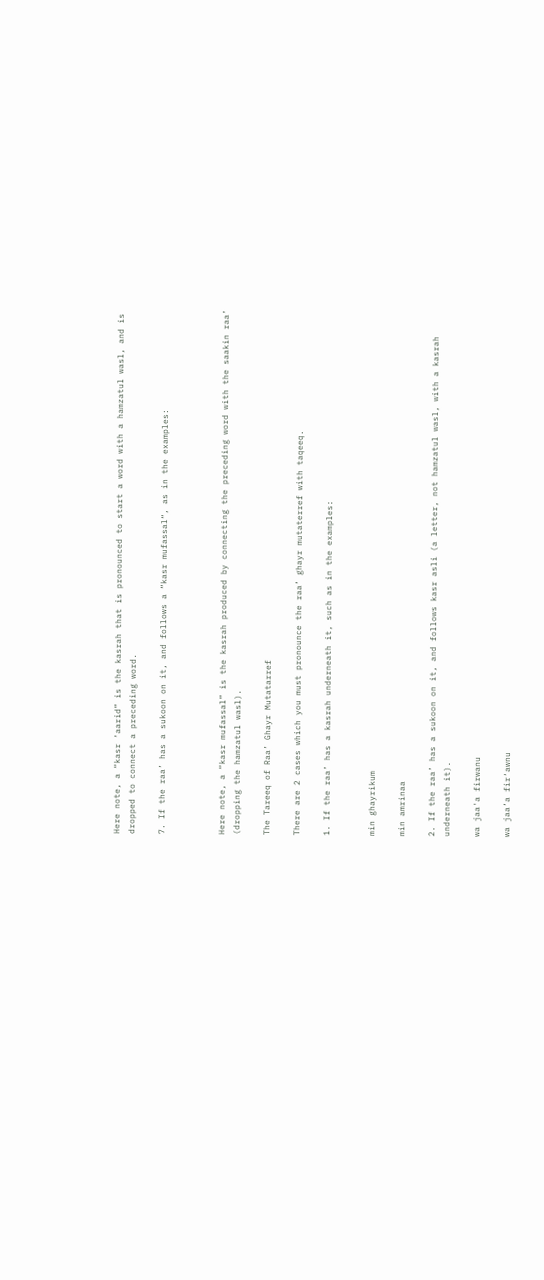Here note, a “kasr ‘aarid” is the kasrah that is pronounced to start a word with a hamzatul wasl, and is dropped to connect a preceding word.

7. If the raa’ has a sukoon on it, and follows a “kasr mufassal“, as in the examples:



Here note, a “kasr mufassal” is the kasrah produced by connecting the preceding word with the saakin raa’ (dropping the hamzatul wasl).

The Tareeq of Raa’ Ghayr Mutatarref

There are 2 cases which you must pronounce the raa’ ghayr mutaterref with taqeeq.

1. If the raa’ has a kasrah underneath it, such as in the examples:


min ghayrikum

min amrinaa

2. If the raa’ has a sukoon on it, and follows kasr asli (a letter, not hamzatul wasl, with a kasrah underneath it).

wa jaa'a firwanu

wa jaa’a fir‘awnu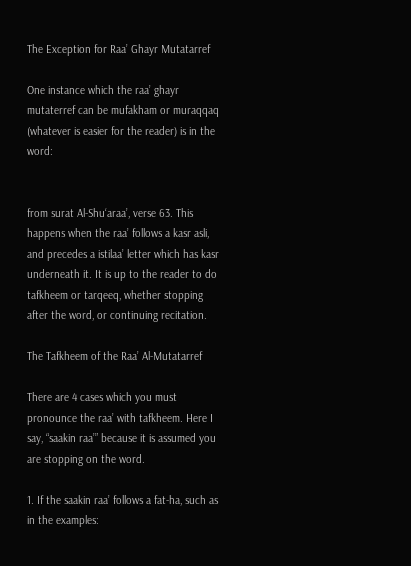The Exception for Raa’ Ghayr Mutatarref

One instance which the raa’ ghayr mutaterref can be mufakham or muraqqaq (whatever is easier for the reader) is in the word:


from surat Al-Shu‘araa’, verse 63. This happens when the raa’ follows a kasr asli, and precedes a istilaa’ letter which has kasr underneath it. It is up to the reader to do tafkheem or tarqeeq, whether stopping after the word, or continuing recitation.

The Tafkheem of the Raa’ Al-Mutatarref

There are 4 cases which you must pronounce the raa’ with tafkheem. Here I say, “saakin raa’” because it is assumed you are stopping on the word.

1. If the saakin raa’ follows a fat-ha, such as in the examples: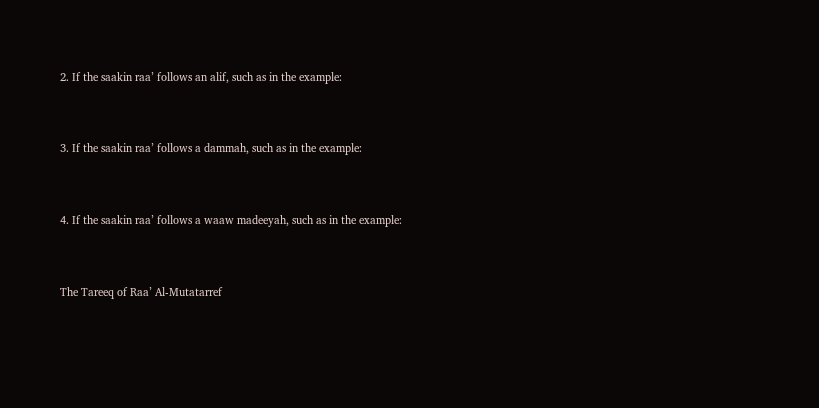2. If the saakin raa’ follows an alif, such as in the example:


3. If the saakin raa’ follows a dammah, such as in the example:


4. If the saakin raa’ follows a waaw madeeyah, such as in the example:


The Tareeq of Raa’ Al-Mutatarref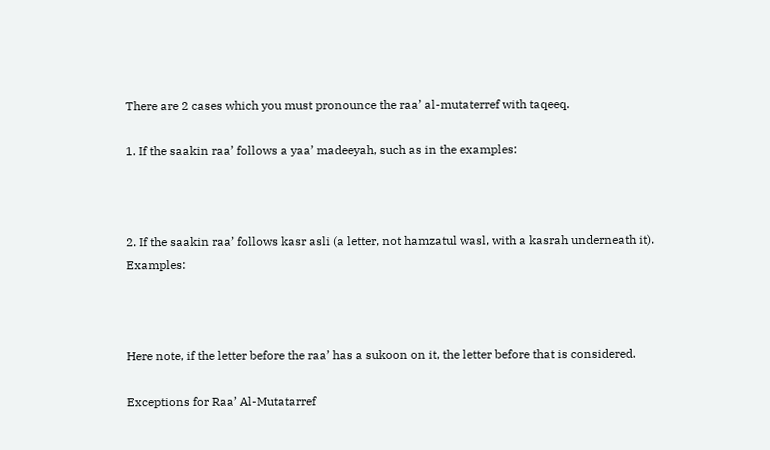There are 2 cases which you must pronounce the raa’ al-mutaterref with taqeeq.

1. If the saakin raa’ follows a yaa’ madeeyah, such as in the examples:



2. If the saakin raa’ follows kasr asli (a letter, not hamzatul wasl, with a kasrah underneath it). Examples:



Here note, if the letter before the raa’ has a sukoon on it, the letter before that is considered.

Exceptions for Raa’ Al-Mutatarref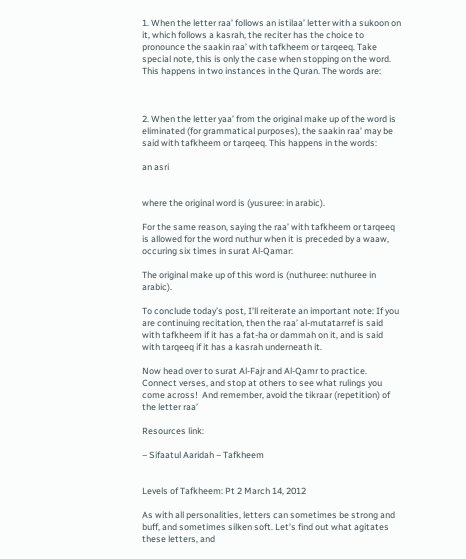1. When the letter raa’ follows an istilaa’ letter with a sukoon on it, which follows a kasrah, the reciter has the choice to pronounce the saakin raa’ with tafkheem or tarqeeq. Take special note, this is only the case when stopping on the word. This happens in two instances in the Quran. The words are:



2. When the letter yaa’ from the original make up of the word is eliminated (for grammatical purposes), the saakin raa’ may be said with tafkheem or tarqeeq. This happens in the words:

an asri


where the original word is (yusuree: in arabic).

For the same reason, saying the raa’ with tafkheem or tarqeeq is allowed for the word nuthur when it is preceded by a waaw, occuring six times in surat Al-Qamar:

The original make up of this word is (nuthuree: nuthuree in arabic).

To conclude today’s post, I’ll reiterate an important note: If you are continuing recitation, then the raa’ al-mutatarref is said with tafkheem if it has a fat-ha or dammah on it, and is said with tarqeeq if it has a kasrah underneath it.

Now head over to surat Al-Fajr and Al-Qamr to practice. Connect verses, and stop at others to see what rulings you come across!  And remember, avoid the tikraar (repetition) of the letter raa’

Resources link:

– Sifaatul Aaridah – Tafkheem


Levels of Tafkheem: Pt 2 March 14, 2012

As with all personalities, letters can sometimes be strong and buff, and sometimes silken soft. Let’s find out what agitates these letters, and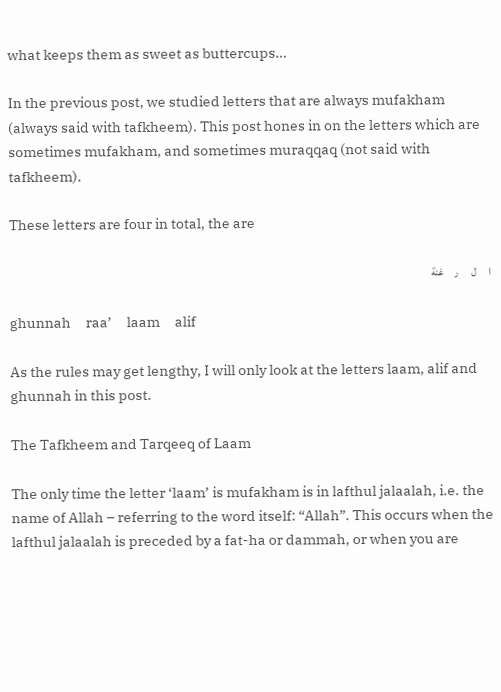what keeps them as sweet as buttercups…

In the previous post, we studied letters that are always mufakham (always said with tafkheem). This post hones in on the letters which are sometimes mufakham, and sometimes muraqqaq (not said with tafkheem).

These letters are four in total, the are

ا      ل      ر     غنة

ghunnah     raa’     laam     alif

As the rules may get lengthy, I will only look at the letters laam, alif and ghunnah in this post.

The Tafkheem and Tarqeeq of Laam

The only time the letter ‘laam’ is mufakham is in lafthul jalaalah, i.e. the name of Allah – referring to the word itself: “Allah”. This occurs when the lafthul jalaalah is preceded by a fat-ha or dammah, or when you are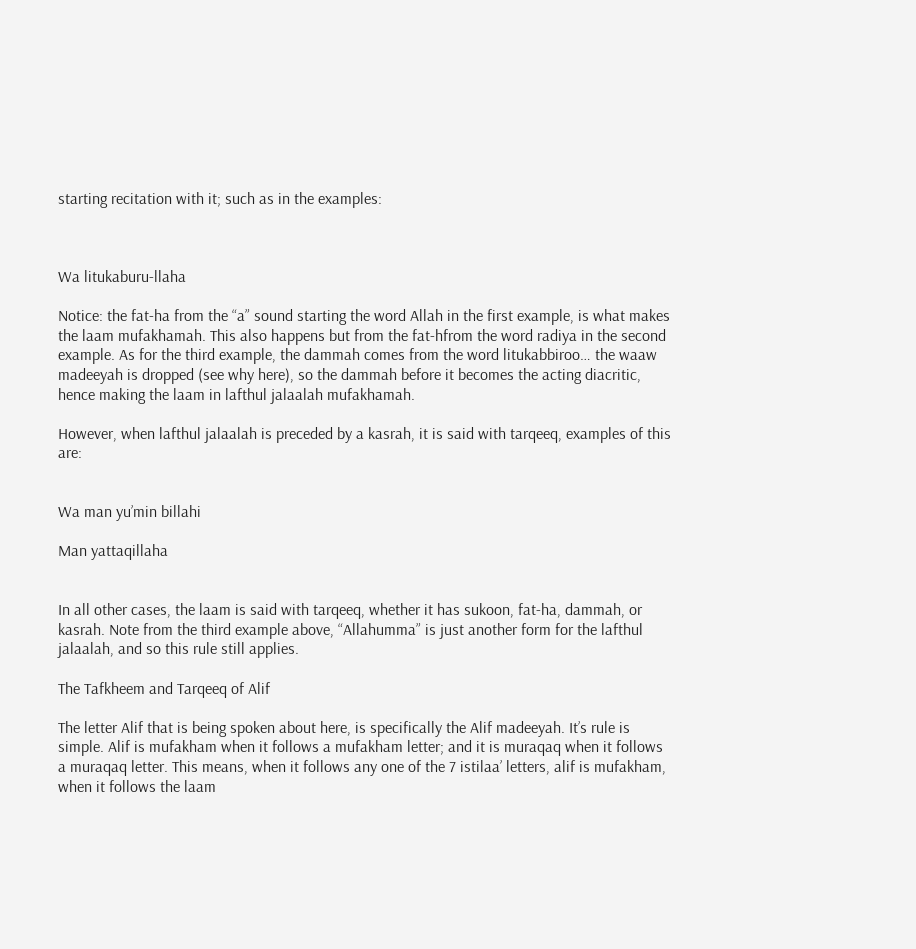starting recitation with it; such as in the examples:



Wa litukaburu-llaha

Notice: the fat-ha from the “a” sound starting the word Allah in the first example, is what makes the laam mufakhamah. This also happens but from the fat-hfrom the word radiya in the second example. As for the third example, the dammah comes from the word litukabbiroo… the waaw madeeyah is dropped (see why here), so the dammah before it becomes the acting diacritic, hence making the laam in lafthul jalaalah mufakhamah.

However, when lafthul jalaalah is preceded by a kasrah, it is said with tarqeeq, examples of this are:


Wa man yu’min billahi

Man yattaqillaha


In all other cases, the laam is said with tarqeeq, whether it has sukoon, fat-ha, dammah, or kasrah. Note from the third example above, “Allahumma” is just another form for the lafthul jalaalah, and so this rule still applies.

The Tafkheem and Tarqeeq of Alif

The letter Alif that is being spoken about here, is specifically the Alif madeeyah. It’s rule is simple. Alif is mufakham when it follows a mufakham letter; and it is muraqaq when it follows a muraqaq letter. This means, when it follows any one of the 7 istilaa’ letters, alif is mufakham, when it follows the laam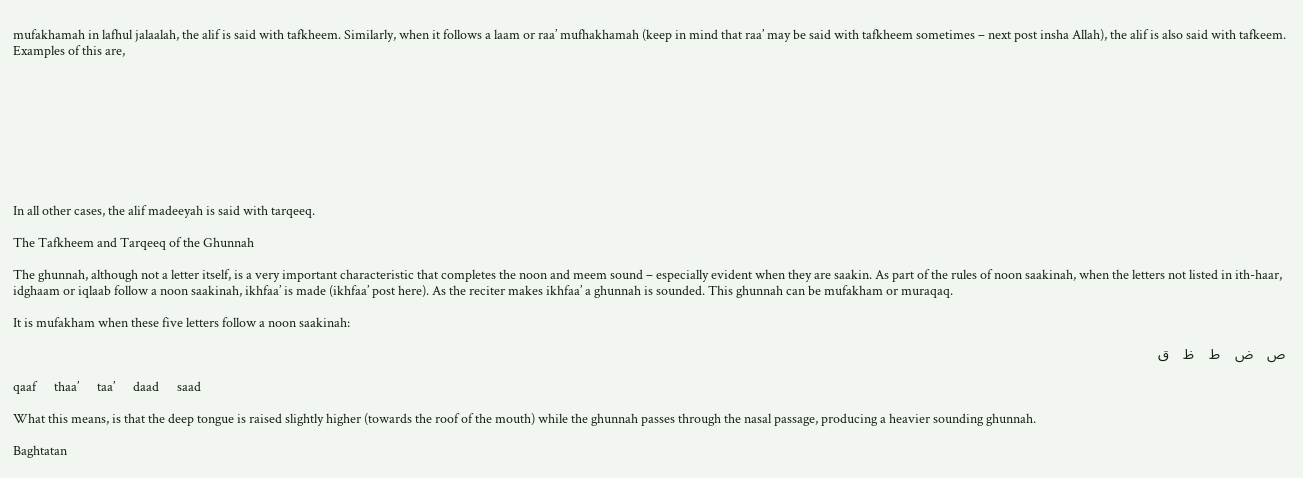mufakhamah in lafhul jalaalah, the alif is said with tafkheem. Similarly, when it follows a laam or raa’ mufhakhamah (keep in mind that raa’ may be said with tafkheem sometimes – next post insha Allah), the alif is also said with tafkeem. Examples of this are,









In all other cases, the alif madeeyah is said with tarqeeq.

The Tafkheem and Tarqeeq of the Ghunnah

The ghunnah, although not a letter itself, is a very important characteristic that completes the noon and meem sound – especially evident when they are saakin. As part of the rules of noon saakinah, when the letters not listed in ith-haar, idghaam or iqlaab follow a noon saakinah, ikhfaa’ is made (ikhfaa’ post here). As the reciter makes ikhfaa’ a ghunnah is sounded. This ghunnah can be mufakham or muraqaq.

It is mufakham when these five letters follow a noon saakinah:

ص    ض    ط    ظ    ق

qaaf      thaa’      taa’      daad      saad

What this means, is that the deep tongue is raised slightly higher (towards the roof of the mouth) while the ghunnah passes through the nasal passage, producing a heavier sounding ghunnah.

Baghtatan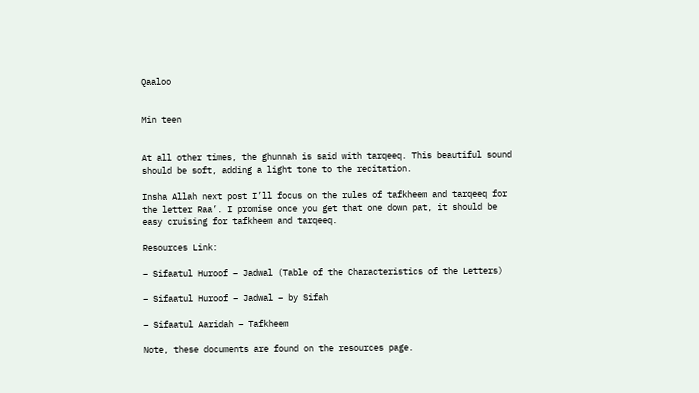Qaaloo


Min teen


At all other times, the ghunnah is said with tarqeeq. This beautiful sound should be soft, adding a light tone to the recitation.

Insha Allah next post I’ll focus on the rules of tafkheem and tarqeeq for the letter Raa’. I promise once you get that one down pat, it should be easy cruising for tafkheem and tarqeeq.

Resources Link:

– Sifaatul Huroof – Jadwal (Table of the Characteristics of the Letters)

– Sifaatul Huroof – Jadwal – by Sifah

– Sifaatul Aaridah – Tafkheem

Note, these documents are found on the resources page.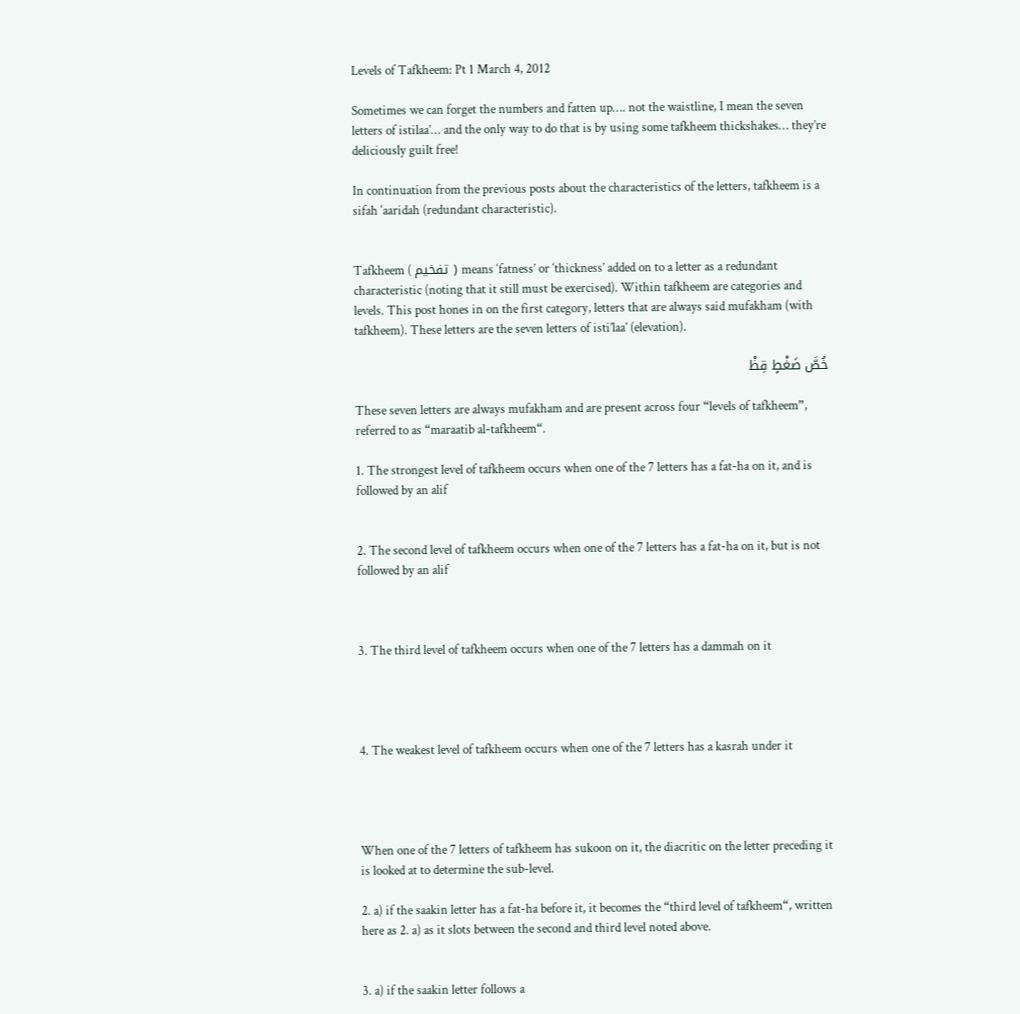Levels of Tafkheem: Pt 1 March 4, 2012

Sometimes we can forget the numbers and fatten up…. not the waistline, I mean the seven letters of istilaa’… and the only way to do that is by using some tafkheem thickshakes… they’re deliciously guilt free!

In continuation from the previous posts about the characteristics of the letters, tafkheem is a sifah ‘aaridah (redundant characteristic).


Tafkheem ( تفخيم ) means ‘fatness’ or ‘thickness’ added on to a letter as a redundant characteristic (noting that it still must be exercised). Within tafkheem are categories and levels. This post hones in on the first category, letters that are always said mufakham (with tafkheem). These letters are the seven letters of isti’laa’ (elevation).

خُصَّ ضَغْطٍ قِظْ

These seven letters are always mufakham and are present across four “levels of tafkheem”, referred to as “maraatib al-tafkheem“.

1. The strongest level of tafkheem occurs when one of the 7 letters has a fat-ha on it, and is followed by an alif


2. The second level of tafkheem occurs when one of the 7 letters has a fat-ha on it, but is not followed by an alif



3. The third level of tafkheem occurs when one of the 7 letters has a dammah on it




4. The weakest level of tafkheem occurs when one of the 7 letters has a kasrah under it




When one of the 7 letters of tafkheem has sukoon on it, the diacritic on the letter preceding it is looked at to determine the sub-level.

2. a) if the saakin letter has a fat-ha before it, it becomes the “third level of tafkheem“, written here as 2. a) as it slots between the second and third level noted above.


3. a) if the saakin letter follows a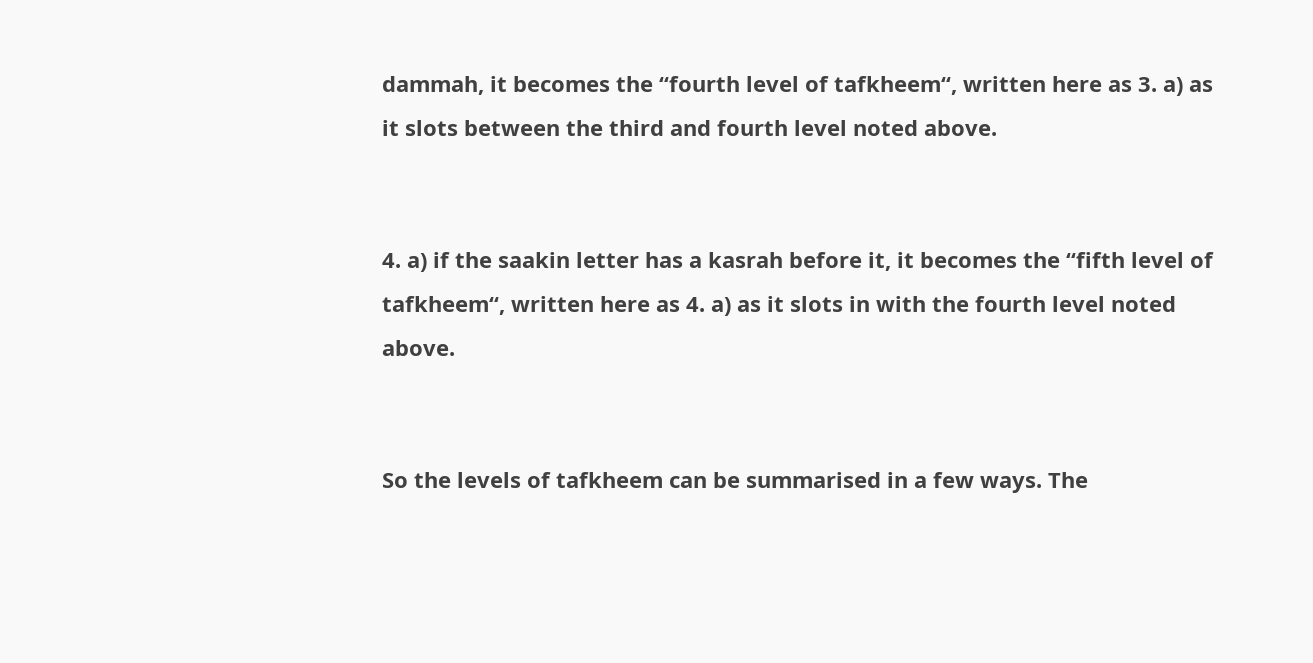dammah, it becomes the “fourth level of tafkheem“, written here as 3. a) as it slots between the third and fourth level noted above.


4. a) if the saakin letter has a kasrah before it, it becomes the “fifth level of tafkheem“, written here as 4. a) as it slots in with the fourth level noted above.


So the levels of tafkheem can be summarised in a few ways. The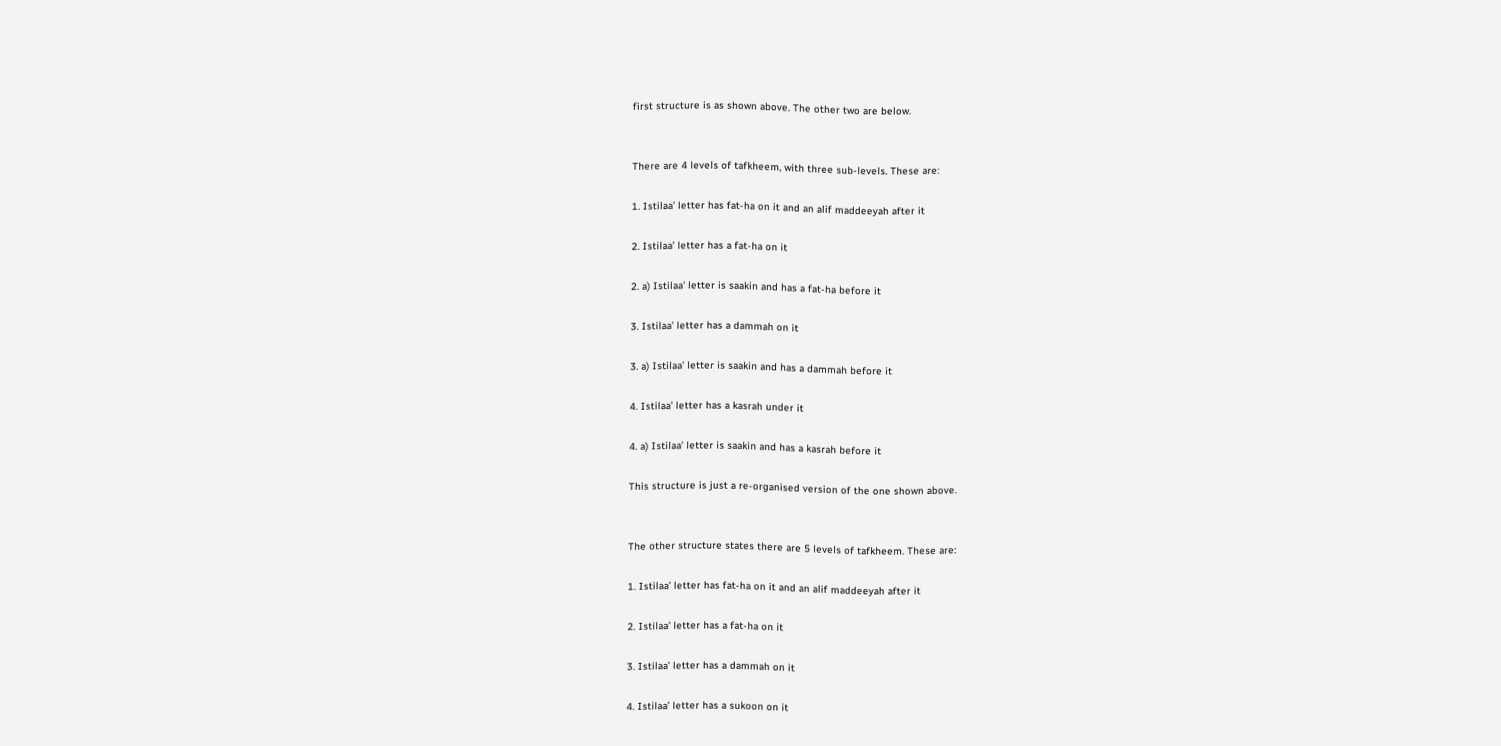first structure is as shown above. The other two are below.


There are 4 levels of tafkheem, with three sub-levels. These are:

1. Istilaa’ letter has fat-ha on it and an alif maddeeyah after it

2. Istilaa’ letter has a fat-ha on it

2. a) Istilaa’ letter is saakin and has a fat-ha before it

3. Istilaa’ letter has a dammah on it

3. a) Istilaa’ letter is saakin and has a dammah before it

4. Istilaa’ letter has a kasrah under it

4. a) Istilaa’ letter is saakin and has a kasrah before it

This structure is just a re-organised version of the one shown above.


The other structure states there are 5 levels of tafkheem. These are:

1. Istilaa’ letter has fat-ha on it and an alif maddeeyah after it

2. Istilaa’ letter has a fat-ha on it

3. Istilaa’ letter has a dammah on it

4. Istilaa’ letter has a sukoon on it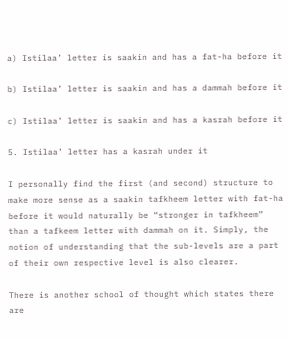a) Istilaa’ letter is saakin and has a fat-ha before it

b) Istilaa’ letter is saakin and has a dammah before it

c) Istilaa’ letter is saakin and has a kasrah before it

5. Istilaa’ letter has a kasrah under it

I personally find the first (and second) structure to make more sense as a saakin tafkheem letter with fat-ha before it would naturally be “stronger in tafkheem” than a tafkeem letter with dammah on it. Simply, the notion of understanding that the sub-levels are a part of their own respective level is also clearer.

There is another school of thought which states there are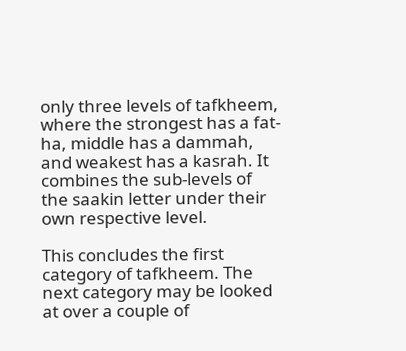only three levels of tafkheem, where the strongest has a fat-ha, middle has a dammah, and weakest has a kasrah. It combines the sub-levels of the saakin letter under their own respective level.

This concludes the first category of tafkheem. The next category may be looked at over a couple of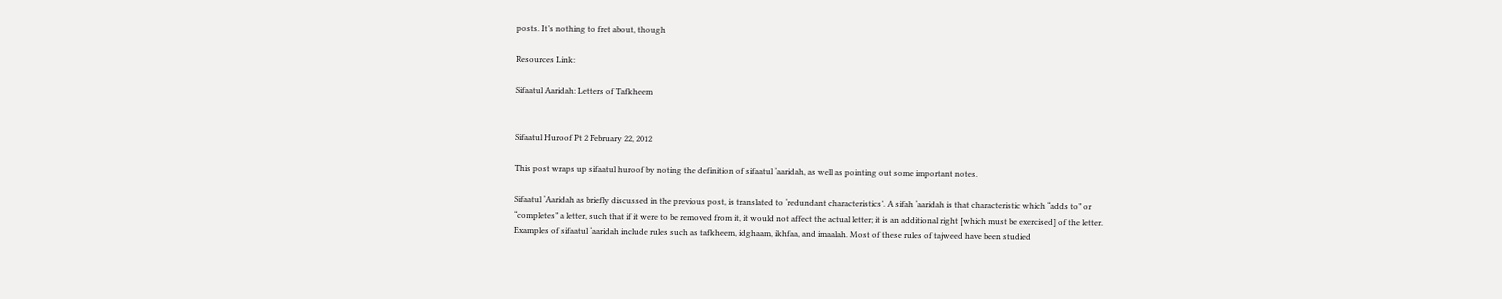posts. It’s nothing to fret about, though

Resources Link:

Sifaatul Aaridah: Letters of Tafkheem


Sifaatul Huroof Pt 2 February 22, 2012

This post wraps up sifaatul huroof by noting the definition of sifaatul ‘aaridah, as well as pointing out some important notes.

Sifaatul ‘Aaridah as briefly discussed in the previous post, is translated to ‘redundant characteristics’. A sifah ‘aaridah is that characteristic which “adds to” or “completes” a letter, such that if it were to be removed from it, it would not affect the actual letter; it is an additional right [which must be exercised] of the letter. Examples of sifaatul ‘aaridah include rules such as tafkheem, idghaam, ikhfaa, and imaalah. Most of these rules of tajweed have been studied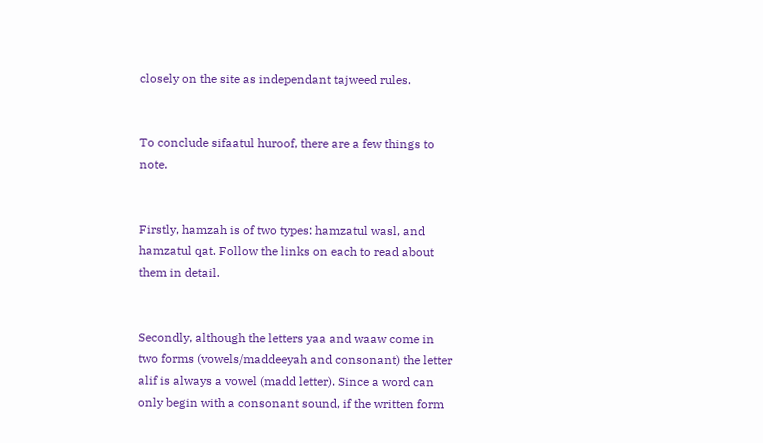closely on the site as independant tajweed rules.


To conclude sifaatul huroof, there are a few things to note.


Firstly, hamzah is of two types: hamzatul wasl, and hamzatul qat. Follow the links on each to read about them in detail.


Secondly, although the letters yaa and waaw come in two forms (vowels/maddeeyah and consonant) the letter alif is always a vowel (madd letter). Since a word can only begin with a consonant sound, if the written form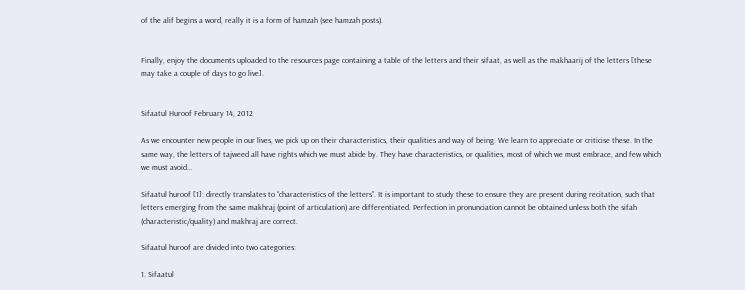of the alif begins a word, really it is a form of hamzah (see hamzah posts).


Finally, enjoy the documents uploaded to the resources page containing a table of the letters and their sifaat, as well as the makhaarij of the letters [these may take a couple of days to go live].


Sifaatul Huroof February 14, 2012

As we encounter new people in our lives, we pick up on their characteristics, their qualities and way of being. We learn to appreciate or criticise these. In the same way, the letters of tajweed all have rights which we must abide by. They have characteristics, or qualities, most of which we must embrace, and few which we must avoid…

Sifaatul huroof [1]: directly translates to “characteristics of the letters”. It is important to study these to ensure they are present during recitation, such that letters emerging from the same makhraj (point of articulation) are differentiated. Perfection in pronunciation cannot be obtained unless both the sifah (characteristic/quality) and makhraj are correct.

Sifaatul huroof are divided into two categories:

1. Sifaatul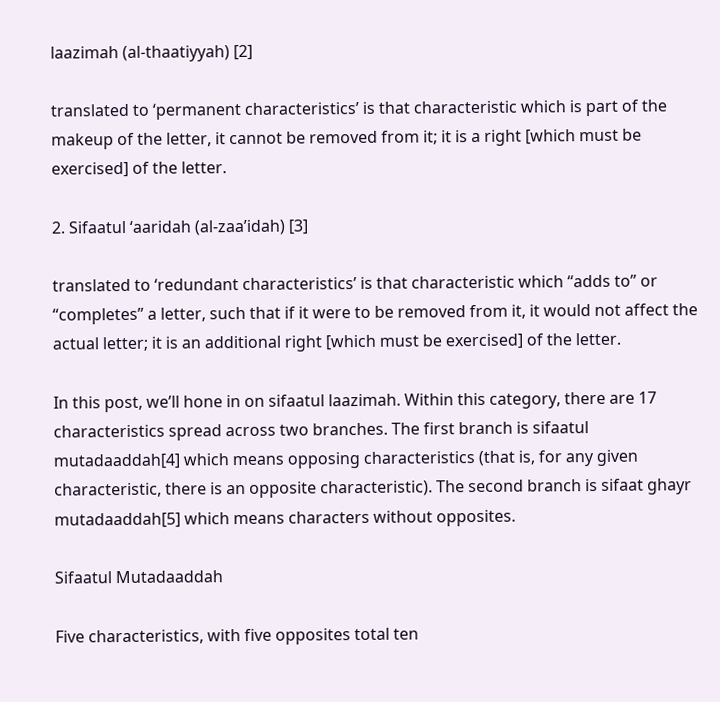laazimah (al-thaatiyyah) [2]

translated to ‘permanent characteristics’ is that characteristic which is part of the makeup of the letter, it cannot be removed from it; it is a right [which must be exercised] of the letter.

2. Sifaatul ‘aaridah (al-zaa’idah) [3]

translated to ‘redundant characteristics’ is that characteristic which “adds to” or “completes” a letter, such that if it were to be removed from it, it would not affect the actual letter; it is an additional right [which must be exercised] of the letter.

In this post, we’ll hone in on sifaatul laazimah. Within this category, there are 17 characteristics spread across two branches. The first branch is sifaatul mutadaaddah[4] which means opposing characteristics (that is, for any given characteristic, there is an opposite characteristic). The second branch is sifaat ghayr mutadaaddah[5] which means characters without opposites.

Sifaatul Mutadaaddah

Five characteristics, with five opposites total ten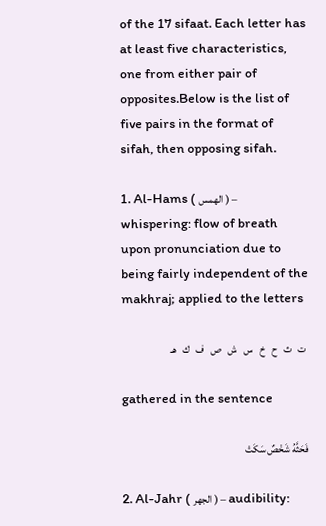of the 17 sifaat. Each letter has at least five characteristics, one from either pair of opposites.Below is the list of five pairs in the format of sifah, then opposing sifah.

1. Al-Hams ( الهمس ) – whispering: flow of breath upon pronunciation due to being fairly independent of the makhraj; applied to the letters

 ت   ث   ح   خ   س   ش   ص   ف   ك   هـ

gathered in the sentence

فَحَثَّهُ شَخْصٌ سَكَتْ

2. Al-Jahr ( الجهر ) – audibility: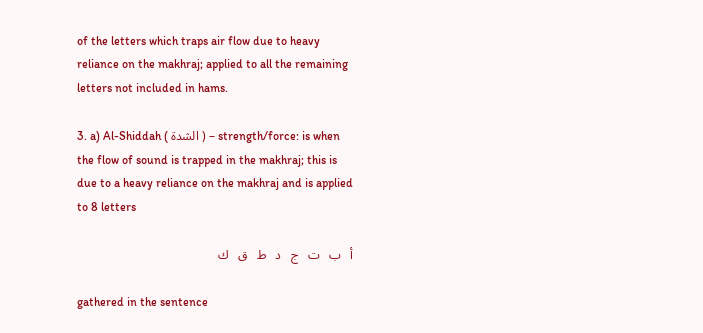of the letters which traps air flow due to heavy reliance on the makhraj; applied to all the remaining letters not included in hams.

3. a) Al-Shiddah ( الشدة ) – strength/force: is when the flow of sound is trapped in the makhraj; this is due to a heavy reliance on the makhraj and is applied to 8 letters

أ   ب   ت   ج   د   ط   ق   ك

gathered in the sentence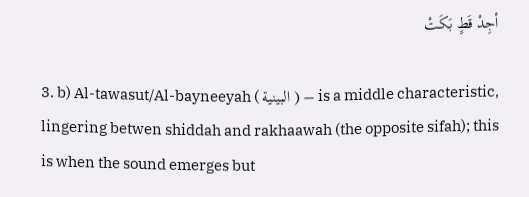أجِدْ قَطٍ بَكَتْ

3. b) Al-tawasut/Al-bayneeyah ( البينية ) – is a middle characteristic, lingering betwen shiddah and rakhaawah (the opposite sifah); this is when the sound emerges but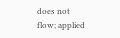does not flow; applied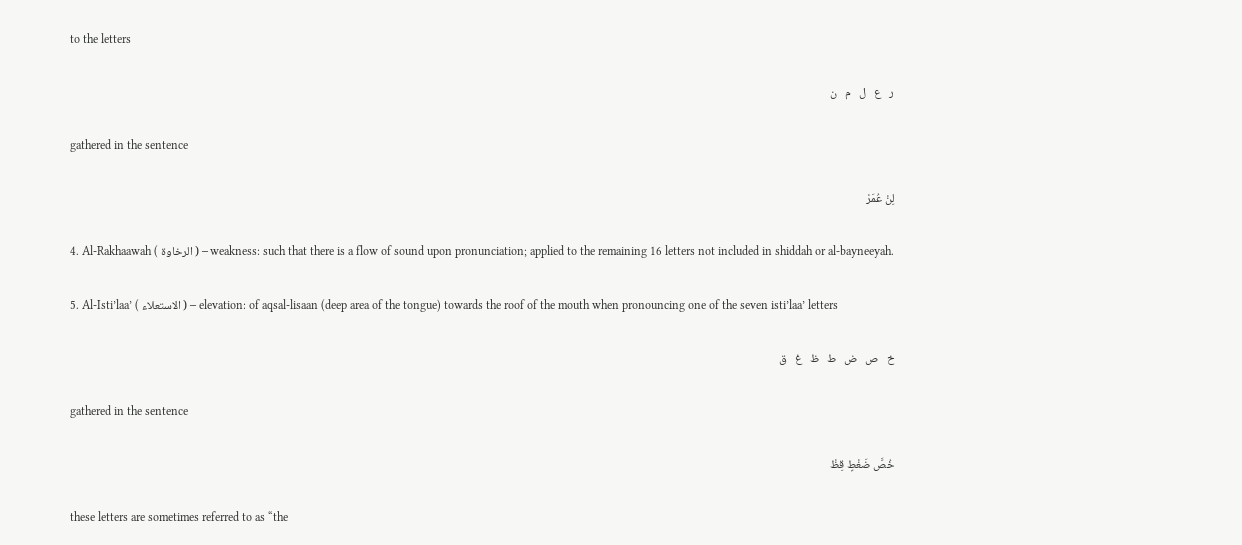to the letters

ر   ع   ل   م   ن

gathered in the sentence

لِنْ عُمَرْ

4. Al-Rakhaawah ( الرخاوة ) – weakness: such that there is a flow of sound upon pronunciation; applied to the remaining 16 letters not included in shiddah or al-bayneeyah.

5. Al-Isti’laa’ ( الاستعلاء ) – elevation: of aqsal-lisaan (deep area of the tongue) towards the roof of the mouth when pronouncing one of the seven isti’laa’ letters

خ   ص   ض   ط   ظ   غ   ق

gathered in the sentence

خُصَّ ضَغْطٍ قِظْ

these letters are sometimes referred to as “the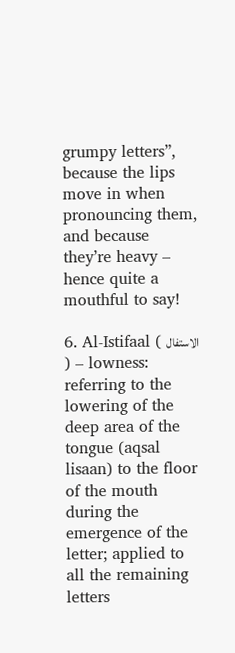grumpy letters”, because the lips move in when pronouncing them, and because they’re heavy – hence quite a mouthful to say!

6. Al-Istifaal ( الاستفال ) – lowness: referring to the lowering of the deep area of the tongue (aqsal lisaan) to the floor of the mouth during the emergence of the letter; applied to all the remaining letters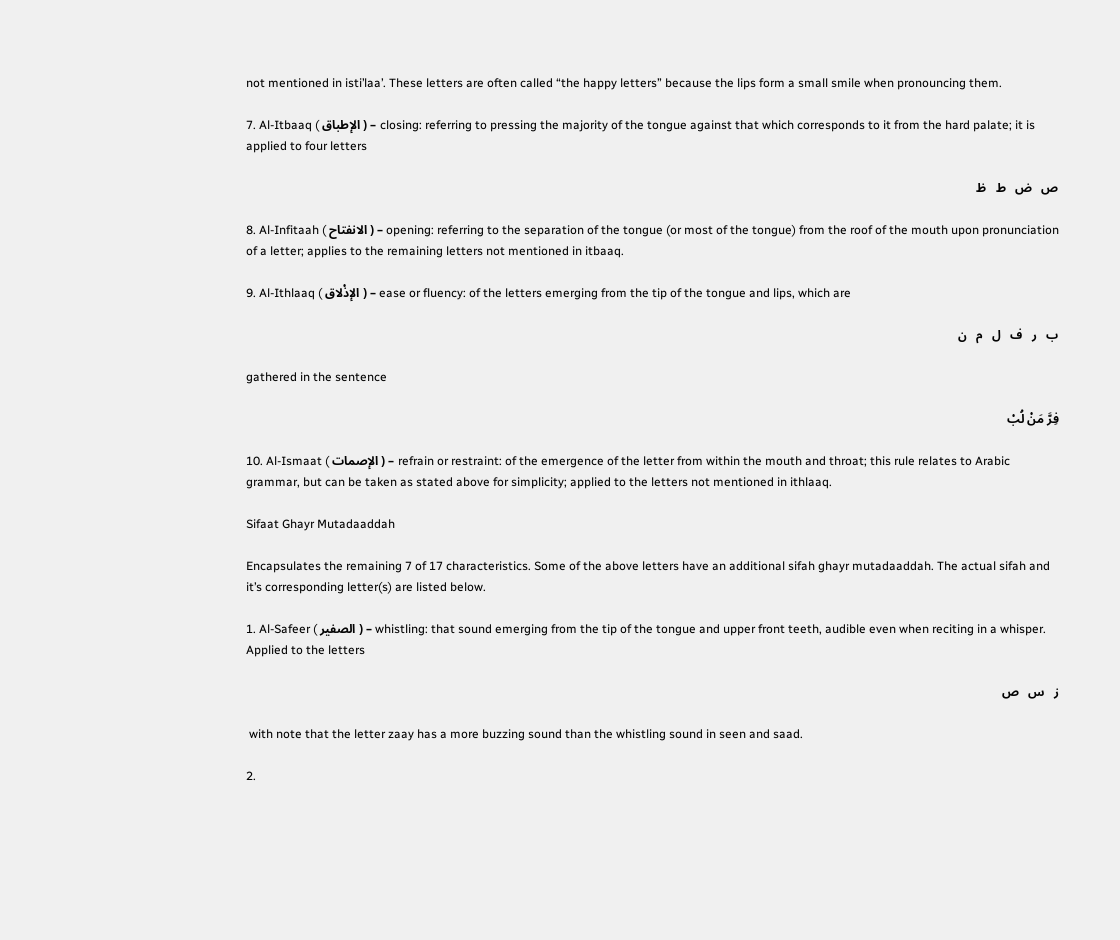not mentioned in isti’laa’. These letters are often called “the happy letters” because the lips form a small smile when pronouncing them.

7. Al-Itbaaq ( الإطباق ) – closing: referring to pressing the majority of the tongue against that which corresponds to it from the hard palate; it is applied to four letters

ص   ض   ط   ظ

8. Al-Infitaah ( الانفتاح ) – opening: referring to the separation of the tongue (or most of the tongue) from the roof of the mouth upon pronunciation of a letter; applies to the remaining letters not mentioned in itbaaq.

9. Al-Ithlaaq ( الإذْلاق ) – ease or fluency: of the letters emerging from the tip of the tongue and lips, which are

ب   ر   ف   ل   م   ن

gathered in the sentence

فِرَّ مَنْ لُبْ

10. Al-Ismaat ( الإصمات ) – refrain or restraint: of the emergence of the letter from within the mouth and throat; this rule relates to Arabic grammar, but can be taken as stated above for simplicity; applied to the letters not mentioned in ithlaaq.

Sifaat Ghayr Mutadaaddah

Encapsulates the remaining 7 of 17 characteristics. Some of the above letters have an additional sifah ghayr mutadaaddah. The actual sifah and it’s corresponding letter(s) are listed below.

1. Al-Safeer ( الصفير ) – whistling: that sound emerging from the tip of the tongue and upper front teeth, audible even when reciting in a whisper. Applied to the letters

ز   س   ص

 with note that the letter zaay has a more buzzing sound than the whistling sound in seen and saad.

2.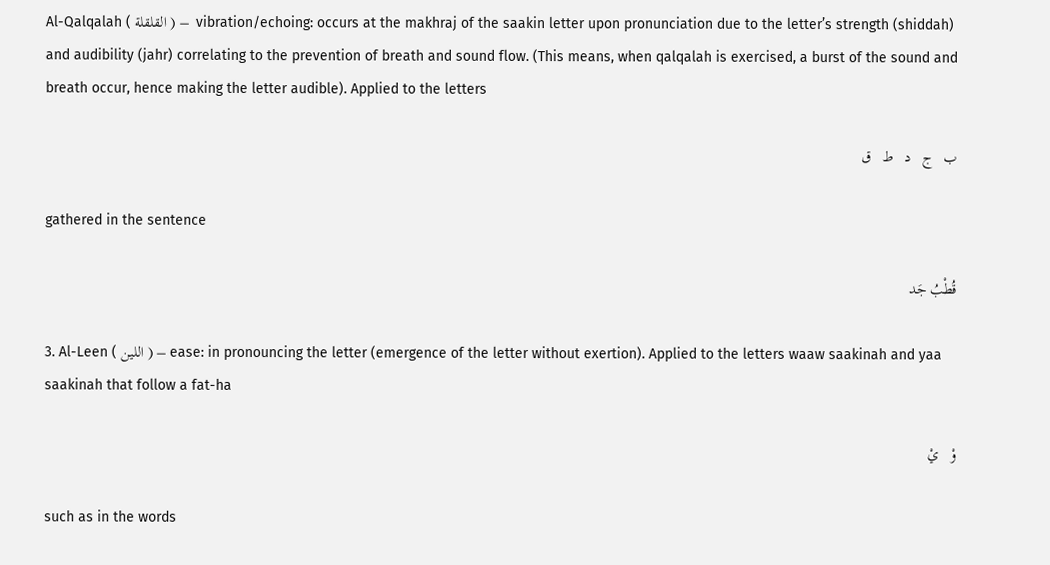Al-Qalqalah ( القلقلة ) –  vibration/echoing: occurs at the makhraj of the saakin letter upon pronunciation due to the letter’s strength (shiddah) and audibility (jahr) correlating to the prevention of breath and sound flow. (This means, when qalqalah is exercised, a burst of the sound and breath occur, hence making the letter audible). Applied to the letters

ب   ج   د   ط   ق

gathered in the sentence

قُطْبُ جَد

3. Al-Leen ( اللين ) – ease: in pronouncing the letter (emergence of the letter without exertion). Applied to the letters waaw saakinah and yaa saakinah that follow a fat-ha

وْ   يْ

such as in the words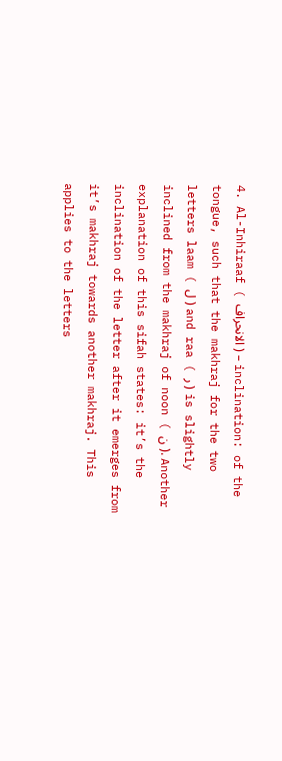4. Al-Inhiraaf ( الانحراف ) – inclination: of the tongue, such that the makhraj for the two letters laam ( ل ) and raa ( ر ) is slightly inclined from the makhraj of noon ( ن ). Another explanation of this sifah states: it’s the inclination of the letter after it emerges from it’s makhraj towards another makhraj. This applies to the letters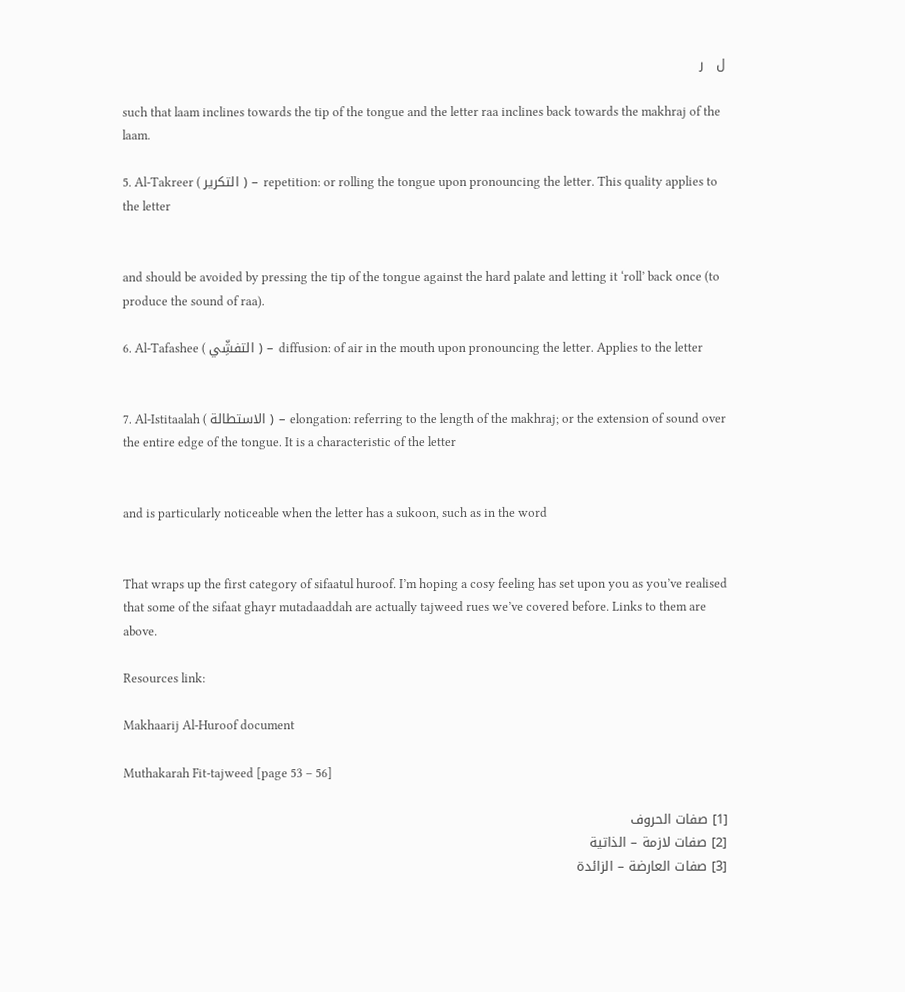ل   ر

such that laam inclines towards the tip of the tongue and the letter raa inclines back towards the makhraj of the laam.

5. Al-Takreer ( التكرير ) – repetition: or rolling the tongue upon pronouncing the letter. This quality applies to the letter


and should be avoided by pressing the tip of the tongue against the hard palate and letting it ‘roll’ back once (to produce the sound of raa).

6. Al-Tafashee ( التفشِّي ) – diffusion: of air in the mouth upon pronouncing the letter. Applies to the letter


7. Al-Istitaalah ( الاستطالة ) – elongation: referring to the length of the makhraj; or the extension of sound over the entire edge of the tongue. It is a characteristic of the letter


and is particularly noticeable when the letter has a sukoon, such as in the word


That wraps up the first category of sifaatul huroof. I’m hoping a cosy feeling has set upon you as you’ve realised that some of the sifaat ghayr mutadaaddah are actually tajweed rues we’ve covered before. Links to them are above.

Resources link:

Makhaarij Al-Huroof document

Muthakarah Fit-tajweed [page 53 – 56]

[1] صفات الحروف
[2] صفات لازمة – الذاتية
[3] صفات العارضة – الزائدة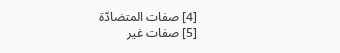[4] صفات المتضادّة
[5] صفات غير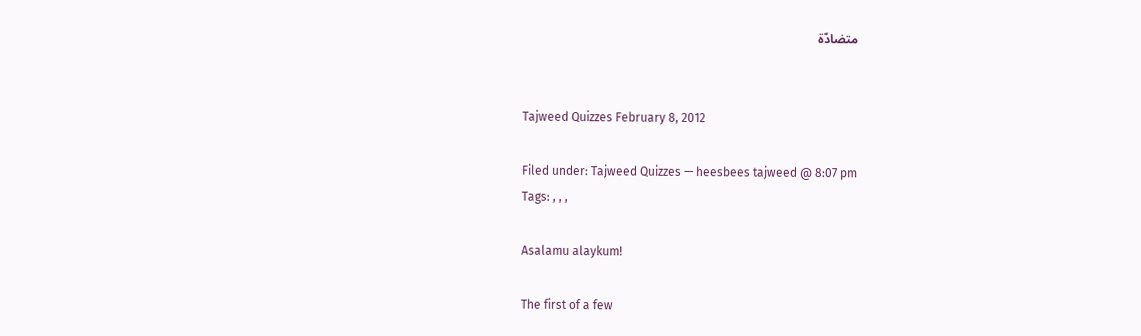متضادّة


Tajweed Quizzes February 8, 2012

Filed under: Tajweed Quizzes — heesbees tajweed @ 8:07 pm
Tags: , , ,

Asalamu alaykum!

The first of a few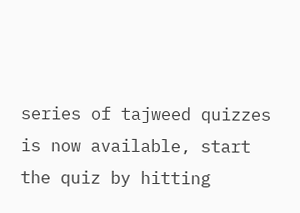series of tajweed quizzes is now available, start the quiz by hitting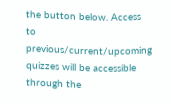the button below. Access to previous/current/upcoming quizzes will be accessible through the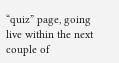“quiz” page, going live within the next couple of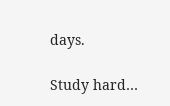days.

Study hard…